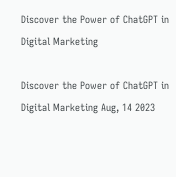Discover the Power of ChatGPT in Digital Marketing

Discover the Power of ChatGPT in Digital Marketing Aug, 14 2023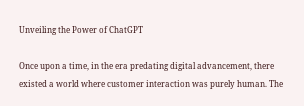Unveiling the Power of ChatGPT

Once upon a time, in the era predating digital advancement, there existed a world where customer interaction was purely human. The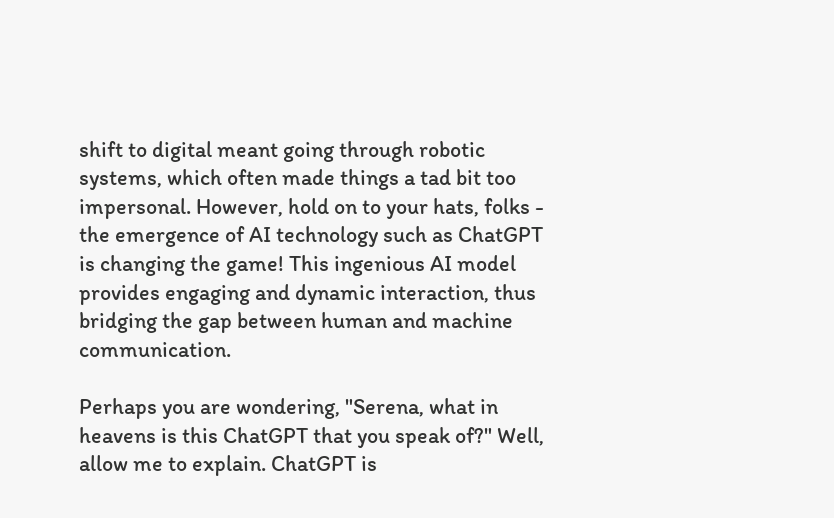shift to digital meant going through robotic systems, which often made things a tad bit too impersonal. However, hold on to your hats, folks - the emergence of AI technology such as ChatGPT is changing the game! This ingenious AI model provides engaging and dynamic interaction, thus bridging the gap between human and machine communication.

Perhaps you are wondering, "Serena, what in heavens is this ChatGPT that you speak of?" Well, allow me to explain. ChatGPT is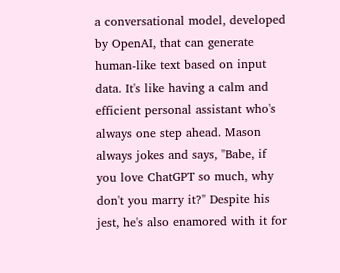a conversational model, developed by OpenAI, that can generate human-like text based on input data. It's like having a calm and efficient personal assistant who's always one step ahead. Mason always jokes and says, "Babe, if you love ChatGPT so much, why don't you marry it?" Despite his jest, he's also enamored with it for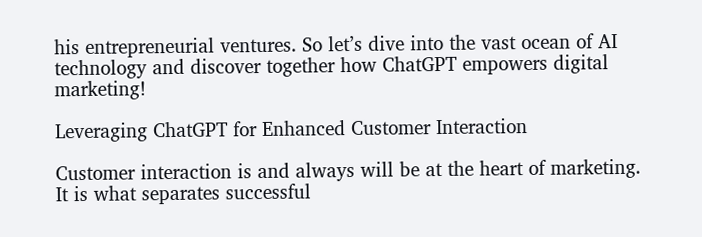his entrepreneurial ventures. So let’s dive into the vast ocean of AI technology and discover together how ChatGPT empowers digital marketing!

Leveraging ChatGPT for Enhanced Customer Interaction

Customer interaction is and always will be at the heart of marketing. It is what separates successful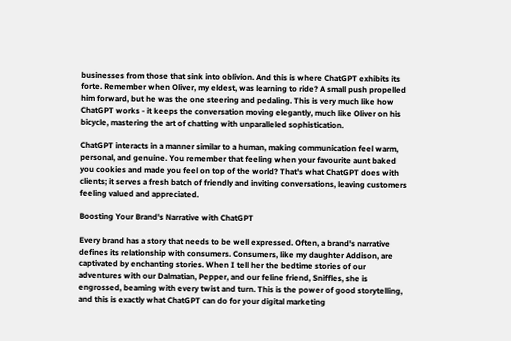businesses from those that sink into oblivion. And this is where ChatGPT exhibits its forte. Remember when Oliver, my eldest, was learning to ride? A small push propelled him forward, but he was the one steering and pedaling. This is very much like how ChatGPT works - it keeps the conversation moving elegantly, much like Oliver on his bicycle, mastering the art of chatting with unparalleled sophistication.

ChatGPT interacts in a manner similar to a human, making communication feel warm, personal, and genuine. You remember that feeling when your favourite aunt baked you cookies and made you feel on top of the world? That's what ChatGPT does with clients; it serves a fresh batch of friendly and inviting conversations, leaving customers feeling valued and appreciated.

Boosting Your Brand's Narrative with ChatGPT

Every brand has a story that needs to be well expressed. Often, a brand's narrative defines its relationship with consumers. Consumers, like my daughter Addison, are captivated by enchanting stories. When I tell her the bedtime stories of our adventures with our Dalmatian, Pepper, and our feline friend, Sniffles, she is engrossed, beaming with every twist and turn. This is the power of good storytelling, and this is exactly what ChatGPT can do for your digital marketing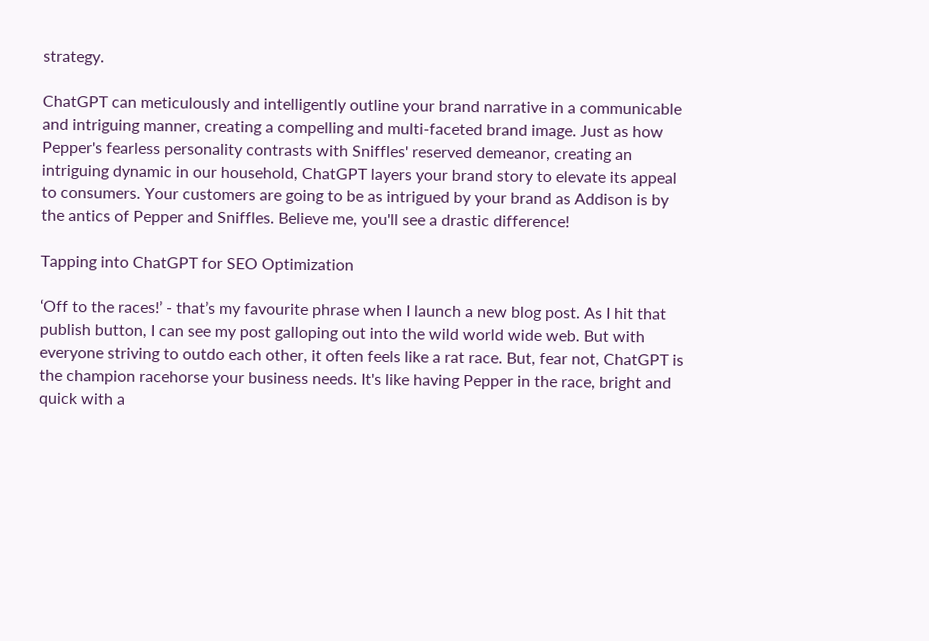strategy.

ChatGPT can meticulously and intelligently outline your brand narrative in a communicable and intriguing manner, creating a compelling and multi-faceted brand image. Just as how Pepper's fearless personality contrasts with Sniffles' reserved demeanor, creating an intriguing dynamic in our household, ChatGPT layers your brand story to elevate its appeal to consumers. Your customers are going to be as intrigued by your brand as Addison is by the antics of Pepper and Sniffles. Believe me, you'll see a drastic difference!

Tapping into ChatGPT for SEO Optimization

‘Off to the races!’ - that’s my favourite phrase when I launch a new blog post. As I hit that publish button, I can see my post galloping out into the wild world wide web. But with everyone striving to outdo each other, it often feels like a rat race. But, fear not, ChatGPT is the champion racehorse your business needs. It's like having Pepper in the race, bright and quick with a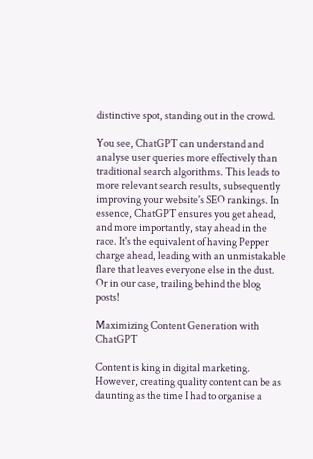distinctive spot, standing out in the crowd.

You see, ChatGPT can understand and analyse user queries more effectively than traditional search algorithms. This leads to more relevant search results, subsequently improving your website's SEO rankings. In essence, ChatGPT ensures you get ahead, and more importantly, stay ahead in the race. It's the equivalent of having Pepper charge ahead, leading with an unmistakable flare that leaves everyone else in the dust. Or in our case, trailing behind the blog posts!

Maximizing Content Generation with ChatGPT

Content is king in digital marketing. However, creating quality content can be as daunting as the time I had to organise a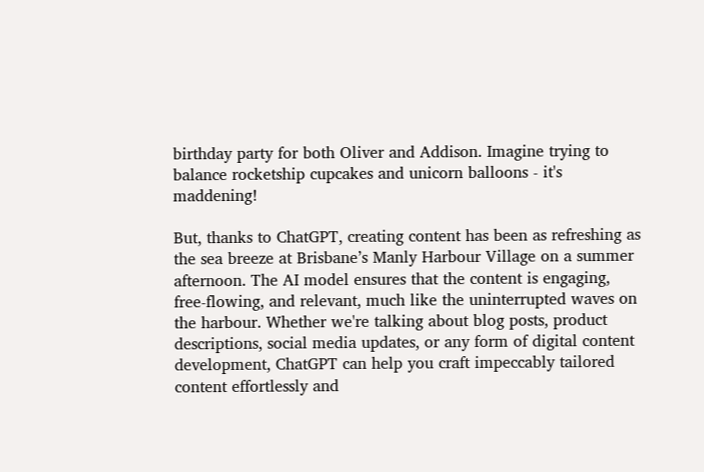birthday party for both Oliver and Addison. Imagine trying to balance rocketship cupcakes and unicorn balloons - it's maddening!

But, thanks to ChatGPT, creating content has been as refreshing as the sea breeze at Brisbane’s Manly Harbour Village on a summer afternoon. The AI model ensures that the content is engaging, free-flowing, and relevant, much like the uninterrupted waves on the harbour. Whether we're talking about blog posts, product descriptions, social media updates, or any form of digital content development, ChatGPT can help you craft impeccably tailored content effortlessly and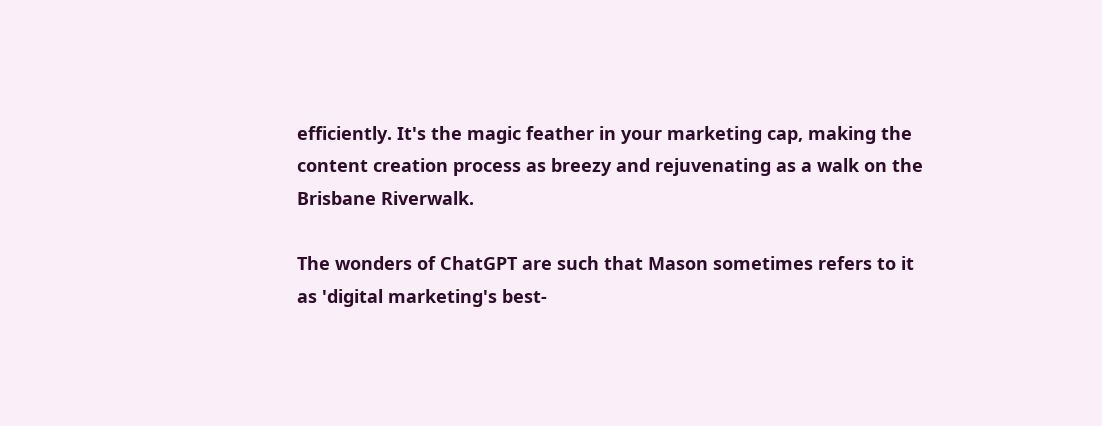efficiently. It's the magic feather in your marketing cap, making the content creation process as breezy and rejuvenating as a walk on the Brisbane Riverwalk.

The wonders of ChatGPT are such that Mason sometimes refers to it as 'digital marketing's best-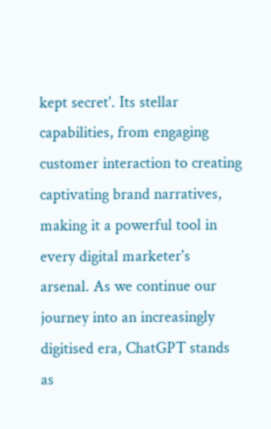kept secret'. Its stellar capabilities, from engaging customer interaction to creating captivating brand narratives, making it a powerful tool in every digital marketer's arsenal. As we continue our journey into an increasingly digitised era, ChatGPT stands as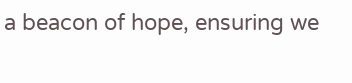a beacon of hope, ensuring we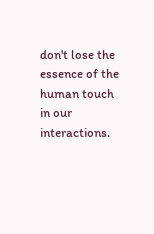don't lose the essence of the human touch in our interactions.